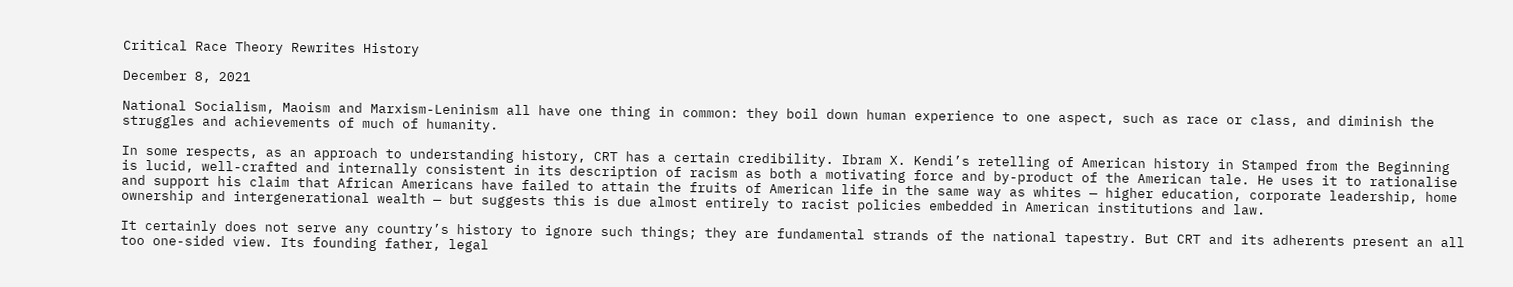Critical Race Theory Rewrites History

December 8, 2021

National Socialism, Maoism and Marxism-Leninism all have one thing in common: they boil down human experience to one aspect, such as race or class, and diminish the struggles and achievements of much of humanity.

In some respects, as an approach to understanding history, CRT has a certain credibility. Ibram X. Kendi’s retelling of American history in Stamped from the Beginning is lucid, well-crafted and internally consistent in its description of racism as both a motivating force and by-product of the American tale. He uses it to rationalise and support his claim that African Americans have failed to attain the fruits of American life in the same way as whites — higher education, corporate leadership, home ownership and intergenerational wealth — but suggests this is due almost entirely to racist policies embedded in American institutions and law.

It certainly does not serve any country’s history to ignore such things; they are fundamental strands of the national tapestry. But CRT and its adherents present an all too one-sided view. Its founding father, legal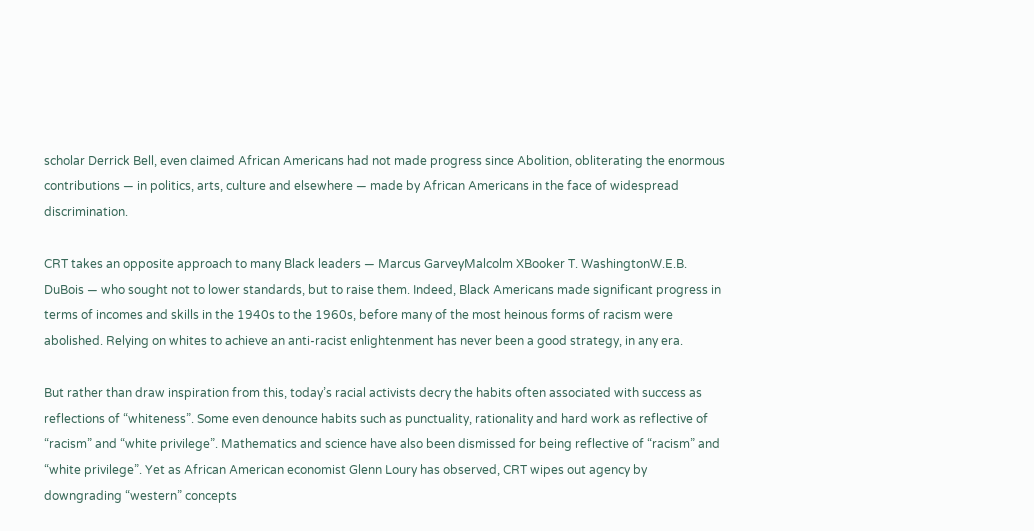scholar Derrick Bell, even claimed African Americans had not made progress since Abolition, obliterating the enormous contributions — in politics, arts, culture and elsewhere — made by African Americans in the face of widespread discrimination.

CRT takes an opposite approach to many Black leaders — Marcus GarveyMalcolm XBooker T. WashingtonW.E.B. DuBois — who sought not to lower standards, but to raise them. Indeed, Black Americans made significant progress in terms of incomes and skills in the 1940s to the 1960s, before many of the most heinous forms of racism were abolished. Relying on whites to achieve an anti-racist enlightenment has never been a good strategy, in any era.

But rather than draw inspiration from this, today’s racial activists decry the habits often associated with success as reflections of “whiteness”. Some even denounce habits such as punctuality, rationality and hard work as reflective of “racism” and “white privilege”. Mathematics and science have also been dismissed for being reflective of “racism” and “white privilege”. Yet as African American economist Glenn Loury has observed, CRT wipes out agency by downgrading “western” concepts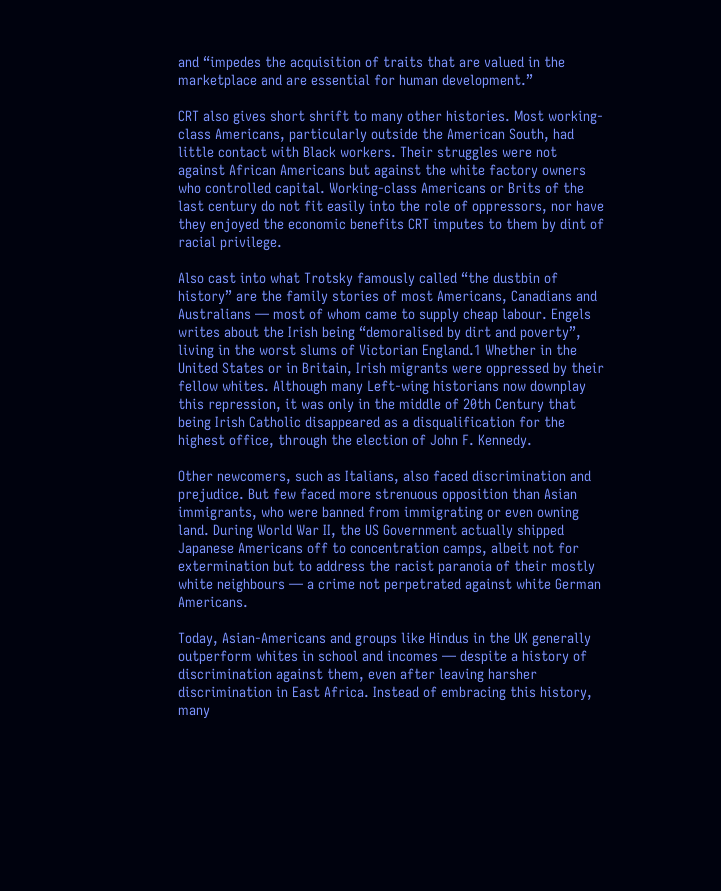and “impedes the acquisition of traits that are valued in the marketplace and are essential for human development.”

CRT also gives short shrift to many other histories. Most working-class Americans, particularly outside the American South, had little contact with Black workers. Their struggles were not against African Americans but against the white factory owners who controlled capital. Working-class Americans or Brits of the last century do not fit easily into the role of oppressors, nor have they enjoyed the economic benefits CRT imputes to them by dint of racial privilege.

Also cast into what Trotsky famously called “the dustbin of history” are the family stories of most Americans, Canadians and Australians — most of whom came to supply cheap labour. Engels writes about the Irish being “demoralised by dirt and poverty”, living in the worst slums of Victorian England.1 Whether in the United States or in Britain, Irish migrants were oppressed by their fellow whites. Although many Left-wing historians now downplay this repression, it was only in the middle of 20th Century that being Irish Catholic disappeared as a disqualification for the highest office, through the election of John F. Kennedy.

Other newcomers, such as Italians, also faced discrimination and prejudice. But few faced more strenuous opposition than Asian immigrants, who were banned from immigrating or even owning land. During World War II, the US Government actually shipped Japanese Americans off to concentration camps, albeit not for extermination but to address the racist paranoia of their mostly white neighbours — a crime not perpetrated against white German Americans.

Today, Asian-Americans and groups like Hindus in the UK generally outperform whites in school and incomes — despite a history of discrimination against them, even after leaving harsher discrimination in East Africa. Instead of embracing this history, many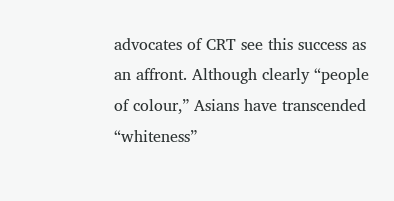advocates of CRT see this success as an affront. Although clearly “people of colour,” Asians have transcended “whiteness”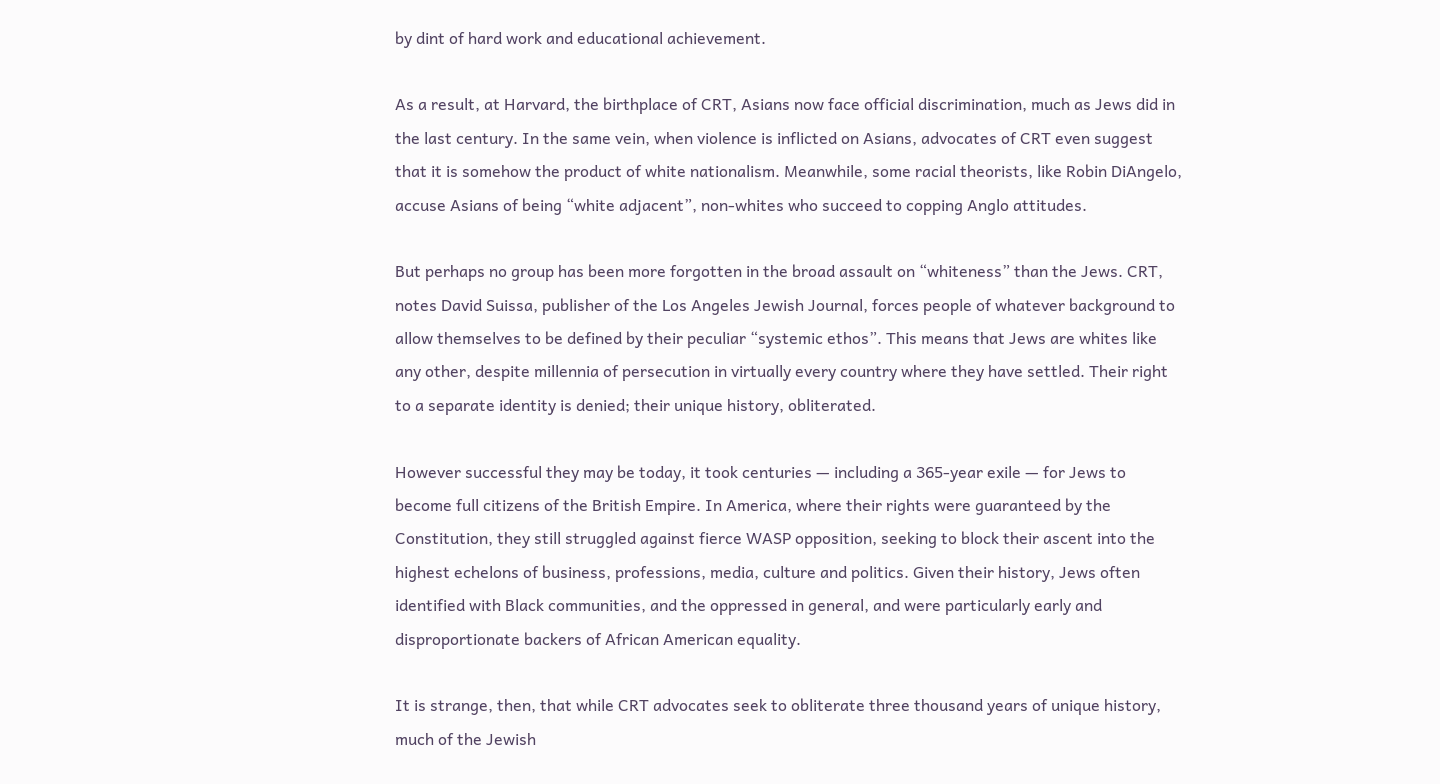by dint of hard work and educational achievement.

As a result, at Harvard, the birthplace of CRT, Asians now face official discrimination, much as Jews did in the last century. In the same vein, when violence is inflicted on Asians, advocates of CRT even suggest that it is somehow the product of white nationalism. Meanwhile, some racial theorists, like Robin DiAngelo, accuse Asians of being “white adjacent”, non-whites who succeed to copping Anglo attitudes.

But perhaps no group has been more forgotten in the broad assault on “whiteness” than the Jews. CRT, notes David Suissa, publisher of the Los Angeles Jewish Journal, forces people of whatever background to allow themselves to be defined by their peculiar “systemic ethos”. This means that Jews are whites like any other, despite millennia of persecution in virtually every country where they have settled. Their right to a separate identity is denied; their unique history, obliterated.

However successful they may be today, it took centuries — including a 365-year exile — for Jews to become full citizens of the British Empire. In America, where their rights were guaranteed by the Constitution, they still struggled against fierce WASP opposition, seeking to block their ascent into the highest echelons of business, professions, media, culture and politics. Given their history, Jews often identified with Black communities, and the oppressed in general, and were particularly early and disproportionate backers of African American equality.

It is strange, then, that while CRT advocates seek to obliterate three thousand years of unique history, much of the Jewish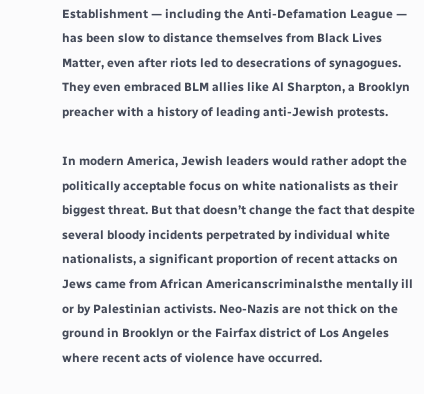Establishment — including the Anti-Defamation League — has been slow to distance themselves from Black Lives Matter, even after riots led to desecrations of synagogues. They even embraced BLM allies like Al Sharpton, a Brooklyn preacher with a history of leading anti-Jewish protests.

In modern America, Jewish leaders would rather adopt the politically acceptable focus on white nationalists as their biggest threat. But that doesn’t change the fact that despite several bloody incidents perpetrated by individual white nationalists, a significant proportion of recent attacks on Jews came from African Americanscriminalsthe mentally ill or by Palestinian activists. Neo-Nazis are not thick on the ground in Brooklyn or the Fairfax district of Los Angeles where recent acts of violence have occurred.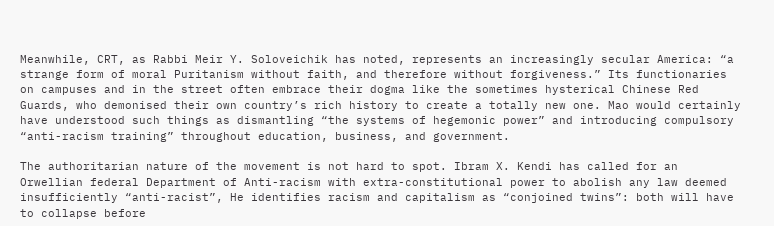Meanwhile, CRT, as Rabbi Meir Y. Soloveichik has noted, represents an increasingly secular America: “a strange form of moral Puritanism without faith, and therefore without forgiveness.” Its functionaries on campuses and in the street often embrace their dogma like the sometimes hysterical Chinese Red Guards, who demonised their own country’s rich history to create a totally new one. Mao would certainly have understood such things as dismantling “the systems of hegemonic power” and introducing compulsory “anti-racism training” throughout education, business, and government.

The authoritarian nature of the movement is not hard to spot. Ibram X. Kendi has called for an Orwellian federal Department of Anti-racism with extra-constitutional power to abolish any law deemed insufficiently “anti-racist”, He identifies racism and capitalism as “conjoined twins”: both will have to collapse before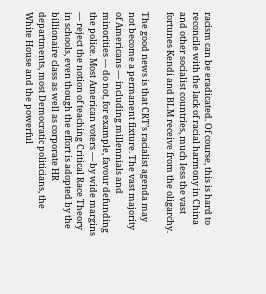racism can be eradicated. Of course, this is hard to reconcile with the lack of racial harmony in China and other socialist countries, much less the vast fortunes Kendi and BLM receive from the oligarchy.

The good news is that CRT’s racialist agenda may not become a permanent fixture. The vast majority of Americans — including millennials and minorities — do not, for example, favour defunding the police. Most American voters — by wide margins — reject the notion of teaching Critical Race Theory in schools, even though the effort is adopted by the billionaire class as well as corporate HR departments, most Democratic politicians, the White House and the powerful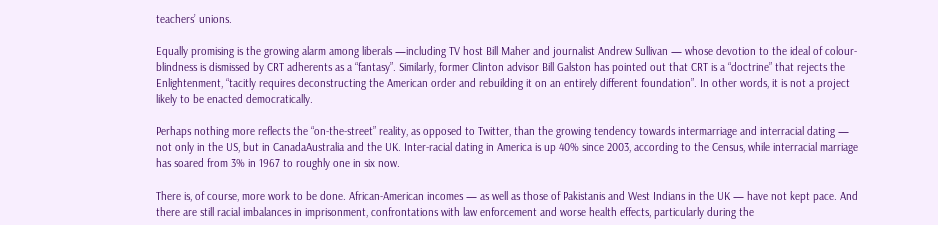teachers’ unions.

Equally promising is the growing alarm among liberals —including TV host Bill Maher and journalist Andrew Sullivan — whose devotion to the ideal of colour-blindness is dismissed by CRT adherents as a “fantasy”. Similarly, former Clinton advisor Bill Galston has pointed out that CRT is a “doctrine” that rejects the Enlightenment, “tacitly requires deconstructing the American order and rebuilding it on an entirely different foundation”. In other words, it is not a project likely to be enacted democratically.

Perhaps nothing more reflects the “on-the-street” reality, as opposed to Twitter, than the growing tendency towards intermarriage and interracial dating — not only in the US, but in CanadaAustralia and the UK. Inter-racial dating in America is up 40% since 2003, according to the Census, while interracial marriage has soared from 3% in 1967 to roughly one in six now.

There is, of course, more work to be done. African-American incomes — as well as those of Pakistanis and West Indians in the UK — have not kept pace. And there are still racial imbalances in imprisonment, confrontations with law enforcement and worse health effects, particularly during the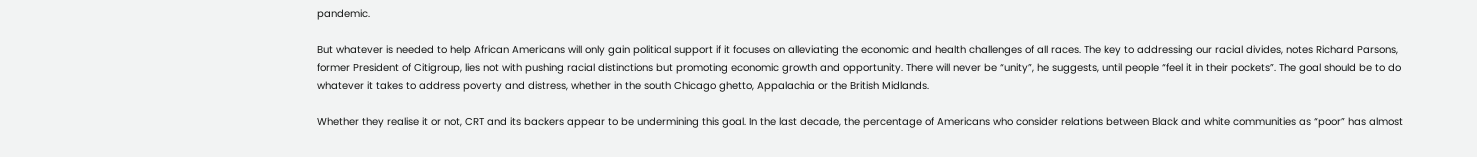pandemic.

But whatever is needed to help African Americans will only gain political support if it focuses on alleviating the economic and health challenges of all races. The key to addressing our racial divides, notes Richard Parsons, former President of Citigroup, lies not with pushing racial distinctions but promoting economic growth and opportunity. There will never be “unity”, he suggests, until people “feel it in their pockets”. The goal should be to do whatever it takes to address poverty and distress, whether in the south Chicago ghetto, Appalachia or the British Midlands.

Whether they realise it or not, CRT and its backers appear to be undermining this goal. In the last decade, the percentage of Americans who consider relations between Black and white communities as “poor” has almost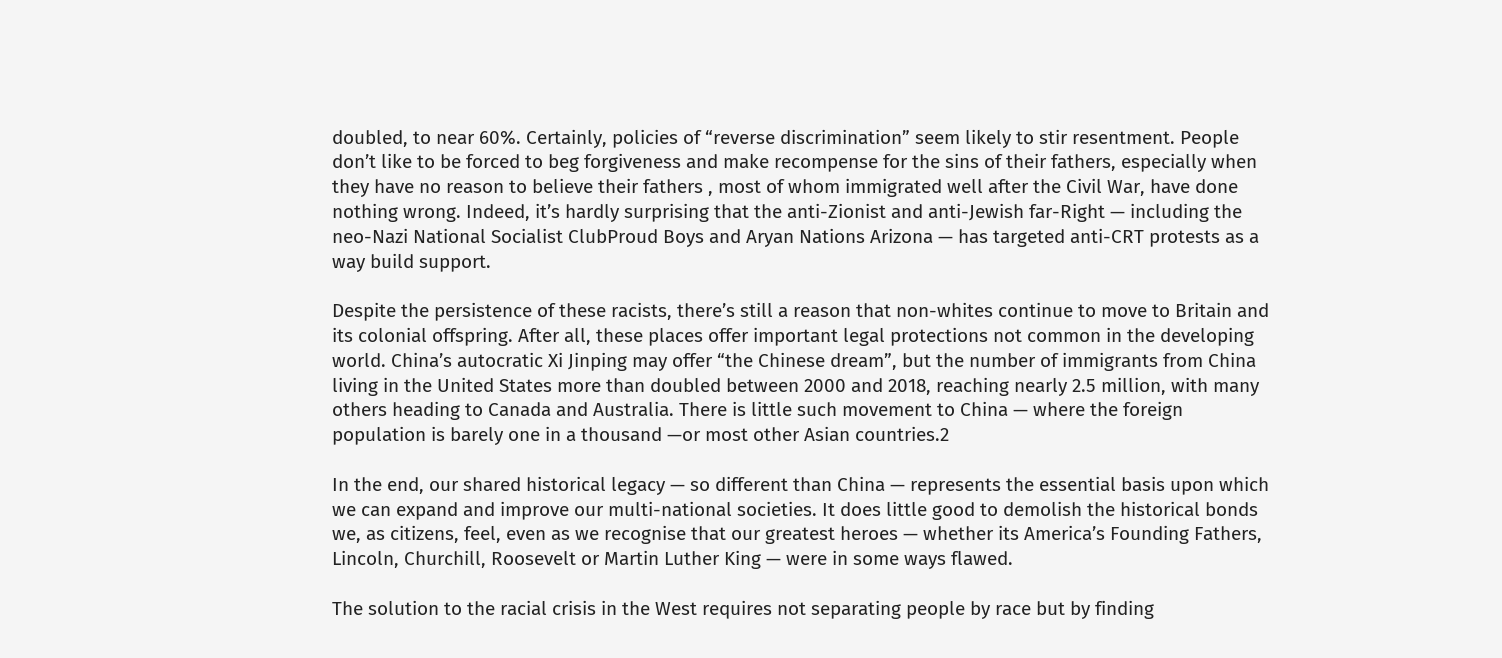doubled, to near 60%. Certainly, policies of “reverse discrimination” seem likely to stir resentment. People don’t like to be forced to beg forgiveness and make recompense for the sins of their fathers, especially when they have no reason to believe their fathers , most of whom immigrated well after the Civil War, have done nothing wrong. Indeed, it’s hardly surprising that the anti-Zionist and anti-Jewish far-Right — including the neo-Nazi National Socialist ClubProud Boys and Aryan Nations Arizona — has targeted anti-CRT protests as a way build support.

Despite the persistence of these racists, there’s still a reason that non-whites continue to move to Britain and its colonial offspring. After all, these places offer important legal protections not common in the developing world. China’s autocratic Xi Jinping may offer “the Chinese dream”, but the number of immigrants from China living in the United States more than doubled between 2000 and 2018, reaching nearly 2.5 million, with many others heading to Canada and Australia. There is little such movement to China — where the foreign population is barely one in a thousand —or most other Asian countries.2

In the end, our shared historical legacy — so different than China — represents the essential basis upon which we can expand and improve our multi-national societies. It does little good to demolish the historical bonds we, as citizens, feel, even as we recognise that our greatest heroes — whether its America’s Founding Fathers, Lincoln, Churchill, Roosevelt or Martin Luther King — were in some ways flawed.

The solution to the racial crisis in the West requires not separating people by race but by finding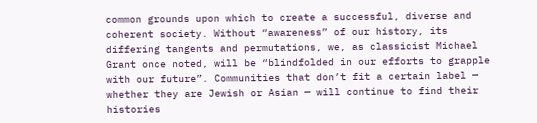common grounds upon which to create a successful, diverse and coherent society. Without “awareness” of our history, its differing tangents and permutations, we, as classicist Michael Grant once noted, will be “blindfolded in our efforts to grapple with our future”. Communities that don’t fit a certain label — whether they are Jewish or Asian — will continue to find their histories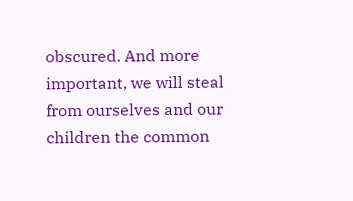obscured. And more important, we will steal from ourselves and our children the common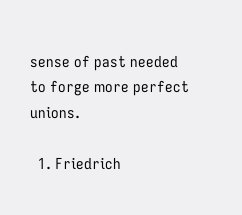sense of past needed to forge more perfect unions.

  1. Friedrich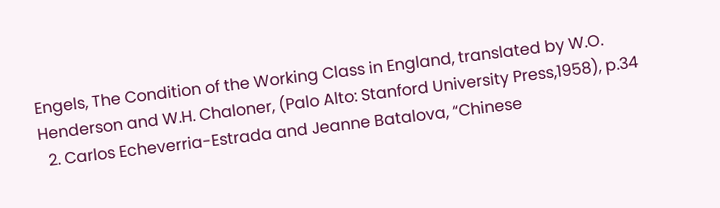Engels, The Condition of the Working Class in England, translated by W.O. Henderson and W.H. Chaloner, (Palo Alto: Stanford University Press,1958), p.34
  2. Carlos Echeverria-Estrada and Jeanne Batalova, “Chinese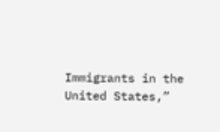Immigrants in the United States,”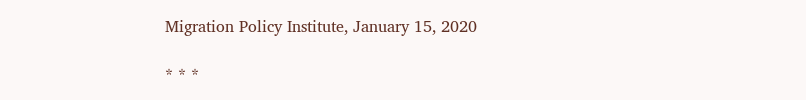Migration Policy Institute, January 15, 2020

* * *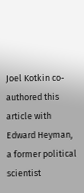Joel Kotkin co-authored this article with Edward Heyman, a former political scientist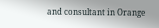and consultant in Orange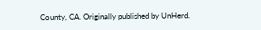County, CA. Originally published by UnHerd.